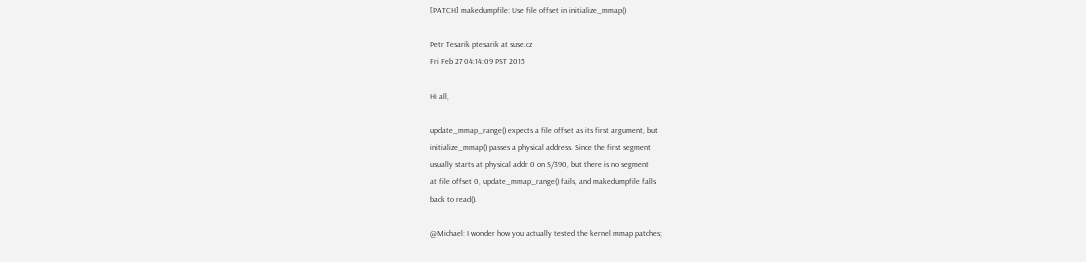[PATCH] makedumpfile: Use file offset in initialize_mmap()

Petr Tesarik ptesarik at suse.cz
Fri Feb 27 04:14:09 PST 2015

Hi all,

update_mmap_range() expects a file offset as its first argument, but
initialize_mmap() passes a physical address. Since the first segment
usually starts at physical addr 0 on S/390, but there is no segment
at file offset 0, update_mmap_range() fails, and makedumpfile falls
back to read().

@Michael: I wonder how you actually tested the kernel mmap patches;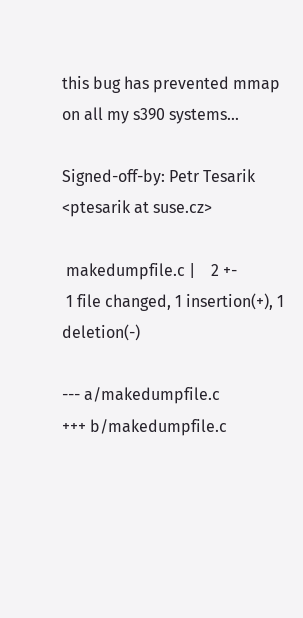this bug has prevented mmap on all my s390 systems...

Signed-off-by: Petr Tesarik <ptesarik at suse.cz>

 makedumpfile.c |    2 +-
 1 file changed, 1 insertion(+), 1 deletion(-)

--- a/makedumpfile.c
+++ b/makedumpfile.c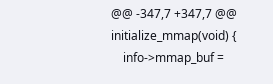@@ -347,7 +347,7 @@ initialize_mmap(void) {
    info->mmap_buf =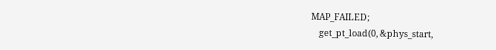MAP_FAILED;
    get_pt_load(0, &phys_start,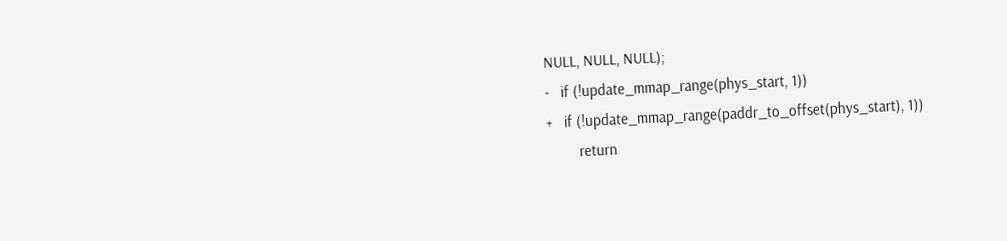NULL, NULL, NULL);
-   if (!update_mmap_range(phys_start, 1))
+   if (!update_mmap_range(paddr_to_offset(phys_start), 1))
        return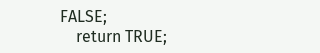FALSE;
    return TRUE;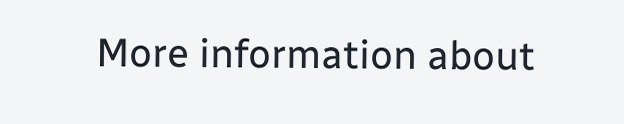More information about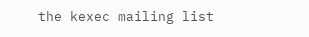the kexec mailing list